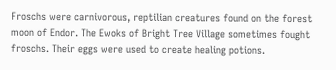Froschs were carnivorous, reptilian creatures found on the forest moon of Endor. The Ewoks of Bright Tree Village sometimes fought froschs. Their eggs were used to create healing potions.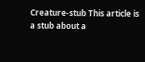Creature-stub This article is a stub about a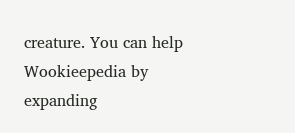creature. You can help Wookieepedia by expanding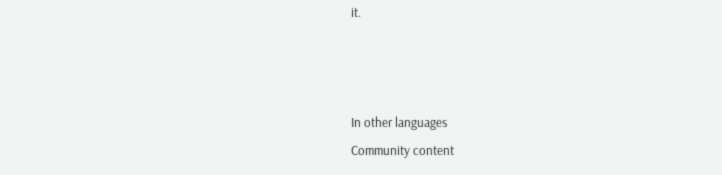it.



In other languages
Community content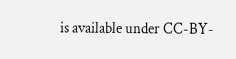is available under CC-BY-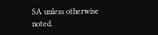SA unless otherwise noted.